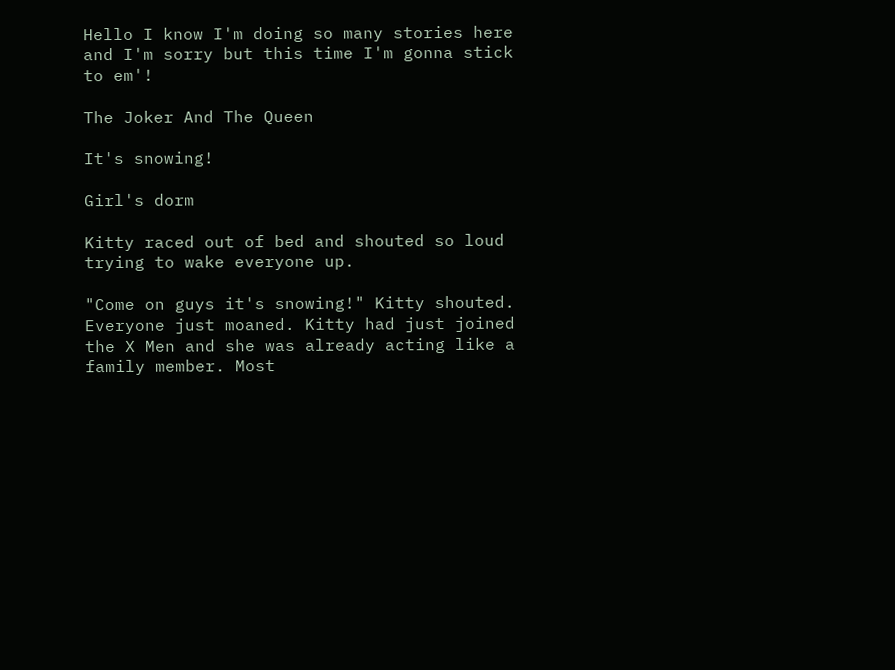Hello I know I'm doing so many stories here and I'm sorry but this time I'm gonna stick to em'!

The Joker And The Queen

It's snowing!

Girl's dorm

Kitty raced out of bed and shouted so loud trying to wake everyone up.

"Come on guys it's snowing!" Kitty shouted. Everyone just moaned. Kitty had just joined the X Men and she was already acting like a family member. Most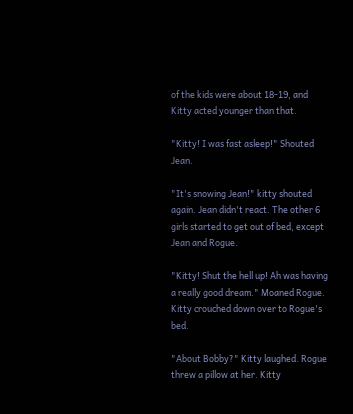of the kids were about 18-19, and Kitty acted younger than that.

"Kitty! I was fast asleep!" Shouted Jean.

"It's snowing Jean!" kitty shouted again. Jean didn't react. The other 6 girls started to get out of bed, except Jean and Rogue.

"Kitty! Shut the hell up! Ah was having a really good dream." Moaned Rogue. Kitty crouched down over to Rogue's bed.

"About Bobby?" Kitty laughed. Rogue threw a pillow at her. Kitty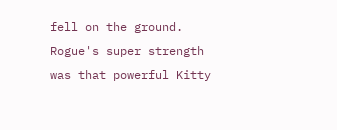fell on the ground. Rogue's super strength was that powerful Kitty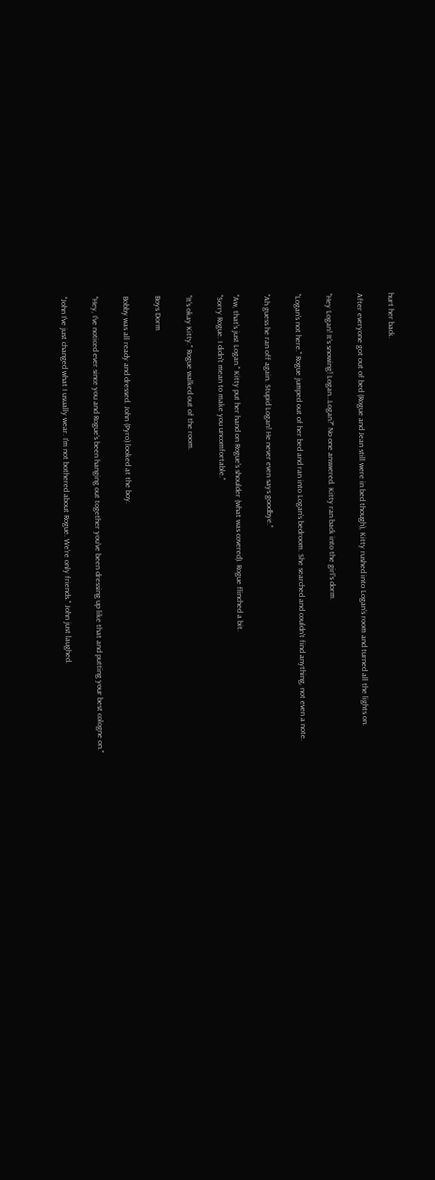hurt her back.

After everyone got out of bed (Rogue and Jean still were in bed though), Kitty rushed into Logan's room and turned all the lights on.

"Hey Logan! It's snowing! Logan…Logan?" No one answered. Kitty ran back into the girl's dorm.

"Logan's not here." Rogue jumped out of her bed and ran into Logan's bedroom. She searched and couldn't find anything, not even a note.

"Ah guess he ran off again. Stupid Logan! He never even says goodbye."

"Aw, that's just Logan." Kitty put her hand on Rogue's shoulder (what was covered). Rogue flinched a bit.
"Sorry Rogue. I didn't mean to make you uncomfortable."

"It's okay Kitty." Rogue walked out of the room.

Boys Dorm

Bobby was all ready and dressed. John (Pyro) looked at the boy.

"Hey, I've noticed ever since you and Rogue's been hanging out together you've been dressing up like that and putting your best cologne on."

"John I've just changed what I usually wear. I'm not bothered about Rogue. We're only friends." John just laughed.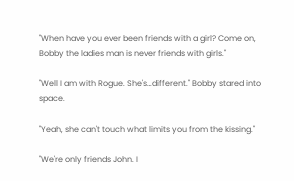"When have you ever been friends with a girl? Come on, Bobby the ladies man is never friends with girls."

"Well I am with Rogue. She's…different." Bobby stared into space.

"Yeah, she can't touch what limits you from the kissing."

"We're only friends John. I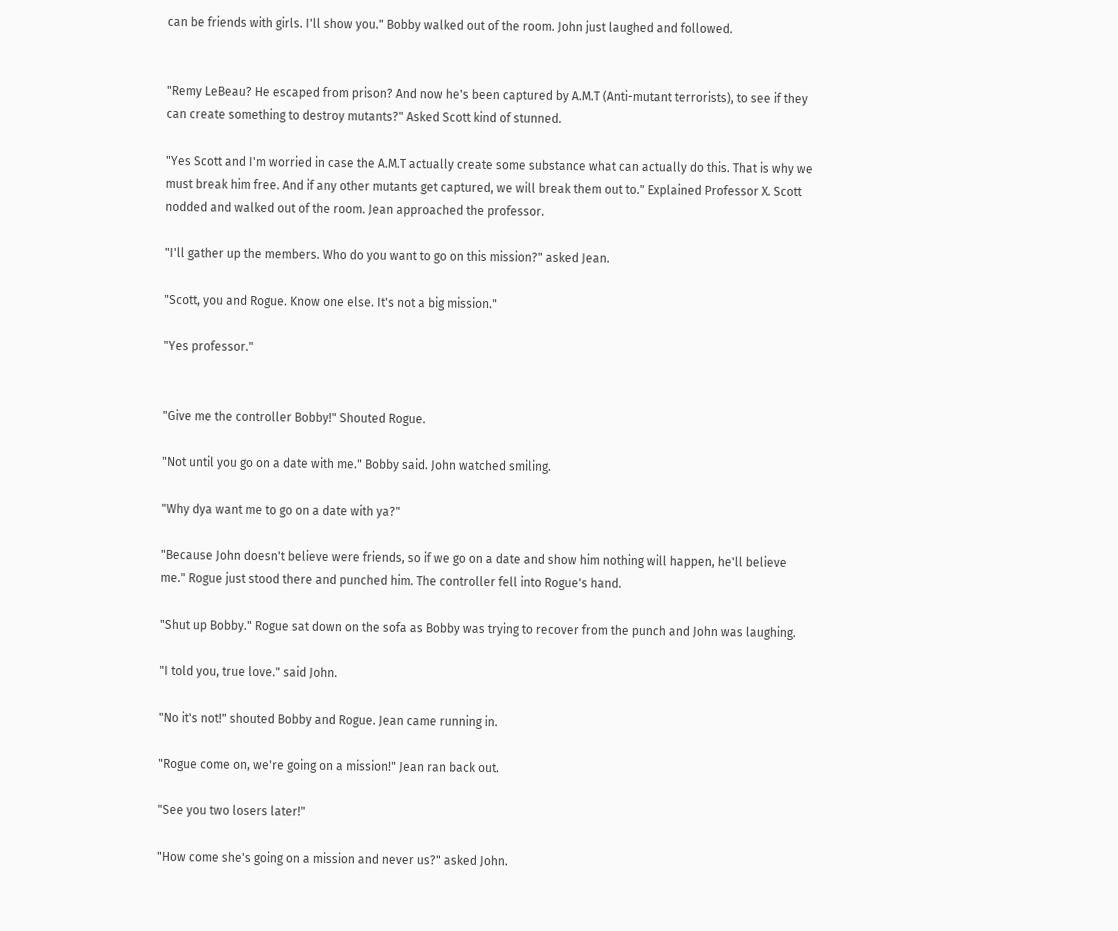can be friends with girls. I'll show you." Bobby walked out of the room. John just laughed and followed.


"Remy LeBeau? He escaped from prison? And now he's been captured by A.M.T (Anti-mutant terrorists), to see if they can create something to destroy mutants?" Asked Scott kind of stunned.

"Yes Scott and I'm worried in case the A.M.T actually create some substance what can actually do this. That is why we must break him free. And if any other mutants get captured, we will break them out to." Explained Professor X. Scott nodded and walked out of the room. Jean approached the professor.

"I'll gather up the members. Who do you want to go on this mission?" asked Jean.

"Scott, you and Rogue. Know one else. It's not a big mission."

"Yes professor."


"Give me the controller Bobby!" Shouted Rogue.

"Not until you go on a date with me." Bobby said. John watched smiling.

"Why dya want me to go on a date with ya?"

"Because John doesn't believe were friends, so if we go on a date and show him nothing will happen, he'll believe me." Rogue just stood there and punched him. The controller fell into Rogue's hand.

"Shut up Bobby." Rogue sat down on the sofa as Bobby was trying to recover from the punch and John was laughing.

"I told you, true love." said John.

"No it's not!" shouted Bobby and Rogue. Jean came running in.

"Rogue come on, we're going on a mission!" Jean ran back out.

"See you two losers later!"

"How come she's going on a mission and never us?" asked John.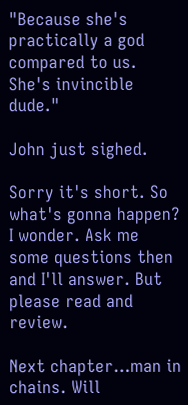"Because she's practically a god compared to us. She's invincible dude."

John just sighed.

Sorry it's short. So what's gonna happen? I wonder. Ask me some questions then and I'll answer. But please read and review.

Next chapter…man in chains. Will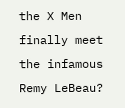the X Men finally meet the infamous Remy LeBeau?